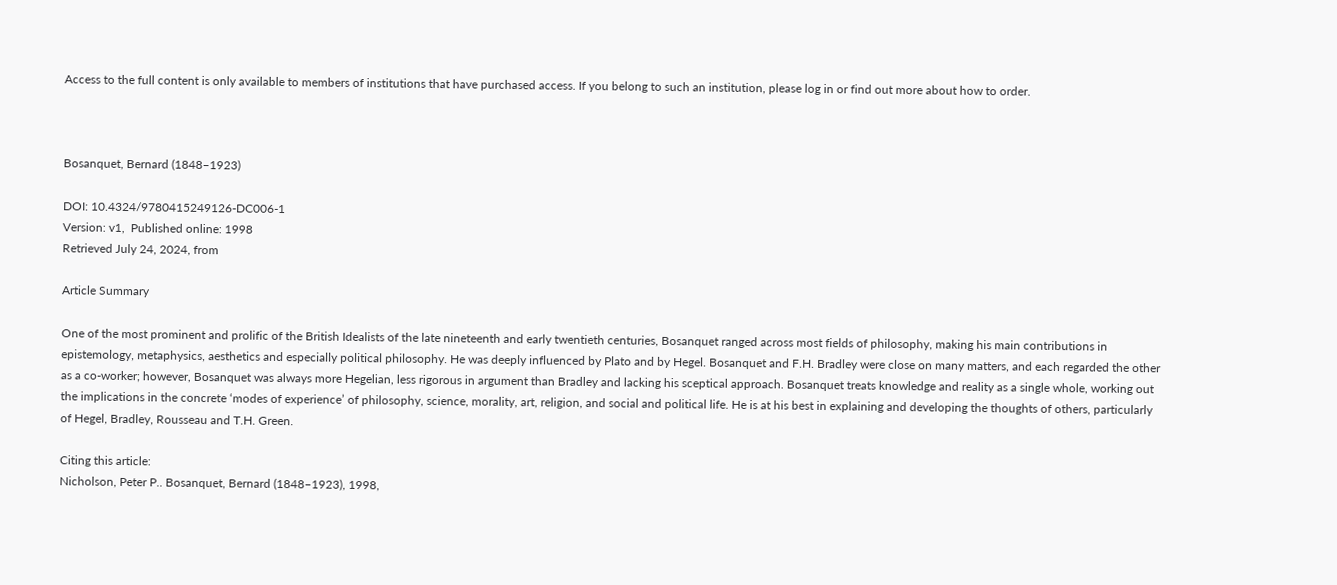Access to the full content is only available to members of institutions that have purchased access. If you belong to such an institution, please log in or find out more about how to order.



Bosanquet, Bernard (1848–1923)

DOI: 10.4324/9780415249126-DC006-1
Version: v1,  Published online: 1998
Retrieved July 24, 2024, from

Article Summary

One of the most prominent and prolific of the British Idealists of the late nineteenth and early twentieth centuries, Bosanquet ranged across most fields of philosophy, making his main contributions in epistemology, metaphysics, aesthetics and especially political philosophy. He was deeply influenced by Plato and by Hegel. Bosanquet and F.H. Bradley were close on many matters, and each regarded the other as a co-worker; however, Bosanquet was always more Hegelian, less rigorous in argument than Bradley and lacking his sceptical approach. Bosanquet treats knowledge and reality as a single whole, working out the implications in the concrete ‘modes of experience’ of philosophy, science, morality, art, religion, and social and political life. He is at his best in explaining and developing the thoughts of others, particularly of Hegel, Bradley, Rousseau and T.H. Green.

Citing this article:
Nicholson, Peter P.. Bosanquet, Bernard (1848–1923), 1998,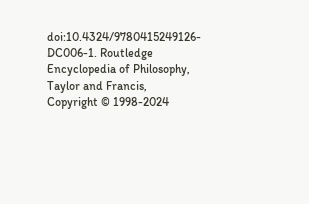doi:10.4324/9780415249126-DC006-1. Routledge Encyclopedia of Philosophy, Taylor and Francis,
Copyright © 1998-2024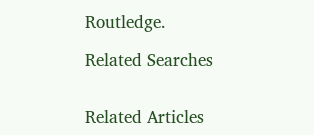Routledge.

Related Searches


Related Articles